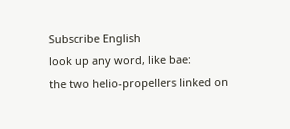Subscribe English
look up any word, like bae:
the two helio-propellers linked on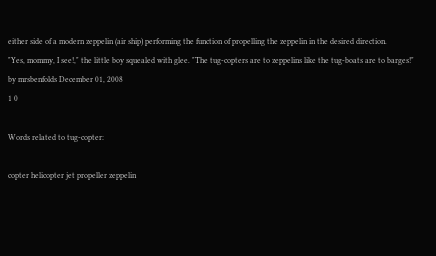either side of a modern zeppelin (air ship) performing the function of propelling the zeppelin in the desired direction.
"Yes, mommy, I see!," the little boy squealed with glee. "The tug-copters are to zeppelins like the tug-boats are to barges!"
by mrsbenfolds December 01, 2008
1 0

Words related to tug-copter:

copter helicopter jet propeller zeppelin